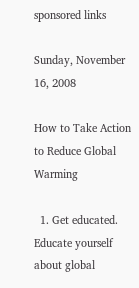sponsored links

Sunday, November 16, 2008

How to Take Action to Reduce Global Warming

  1. Get educated. Educate yourself about global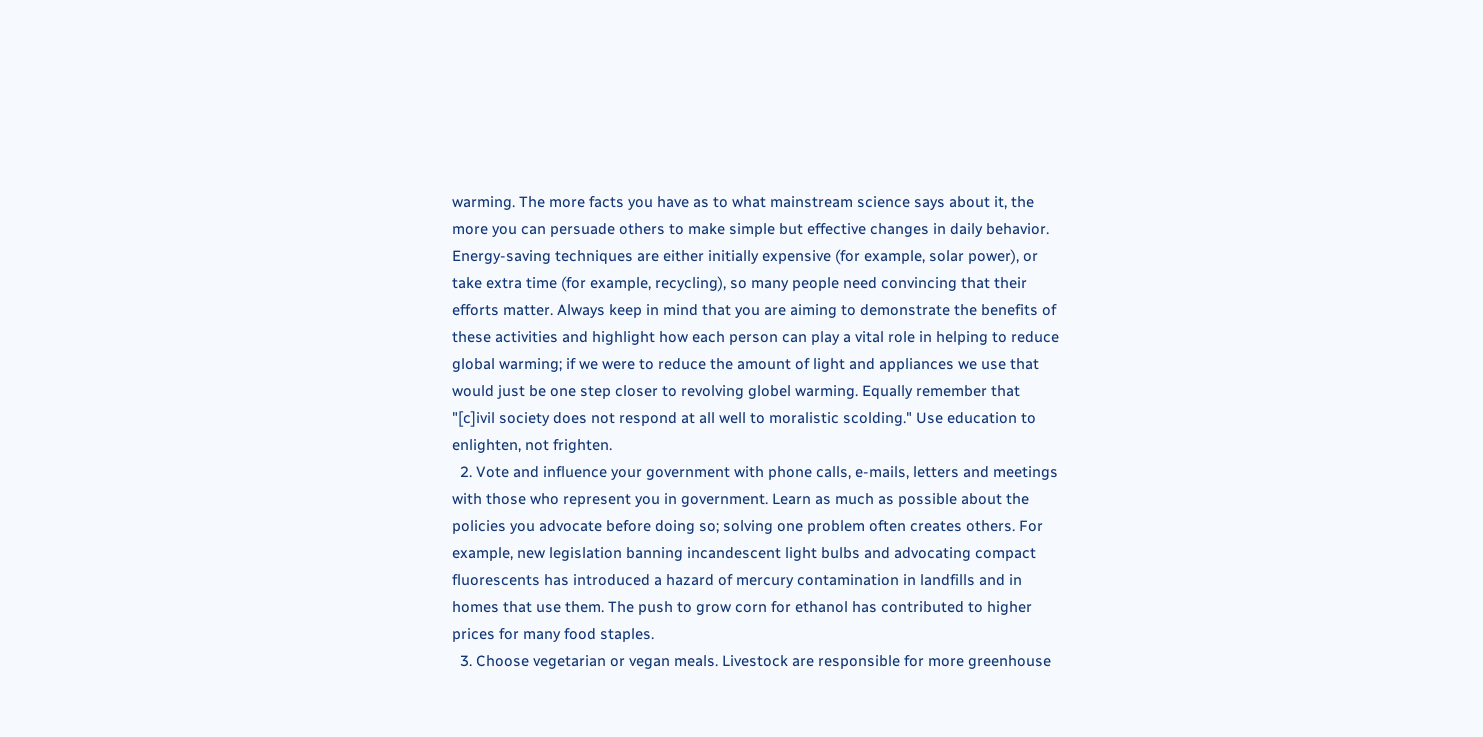warming. The more facts you have as to what mainstream science says about it, the more you can persuade others to make simple but effective changes in daily behavior. Energy-saving techniques are either initially expensive (for example, solar power), or take extra time (for example, recycling), so many people need convincing that their efforts matter. Always keep in mind that you are aiming to demonstrate the benefits of these activities and highlight how each person can play a vital role in helping to reduce global warming; if we were to reduce the amount of light and appliances we use that would just be one step closer to revolving globel warming. Equally remember that "[c]ivil society does not respond at all well to moralistic scolding." Use education to enlighten, not frighten.
  2. Vote and influence your government with phone calls, e-mails, letters and meetings with those who represent you in government. Learn as much as possible about the policies you advocate before doing so; solving one problem often creates others. For example, new legislation banning incandescent light bulbs and advocating compact fluorescents has introduced a hazard of mercury contamination in landfills and in homes that use them. The push to grow corn for ethanol has contributed to higher prices for many food staples.
  3. Choose vegetarian or vegan meals. Livestock are responsible for more greenhouse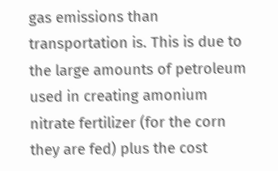gas emissions than transportation is. This is due to the large amounts of petroleum used in creating amonium nitrate fertilizer (for the corn they are fed) plus the cost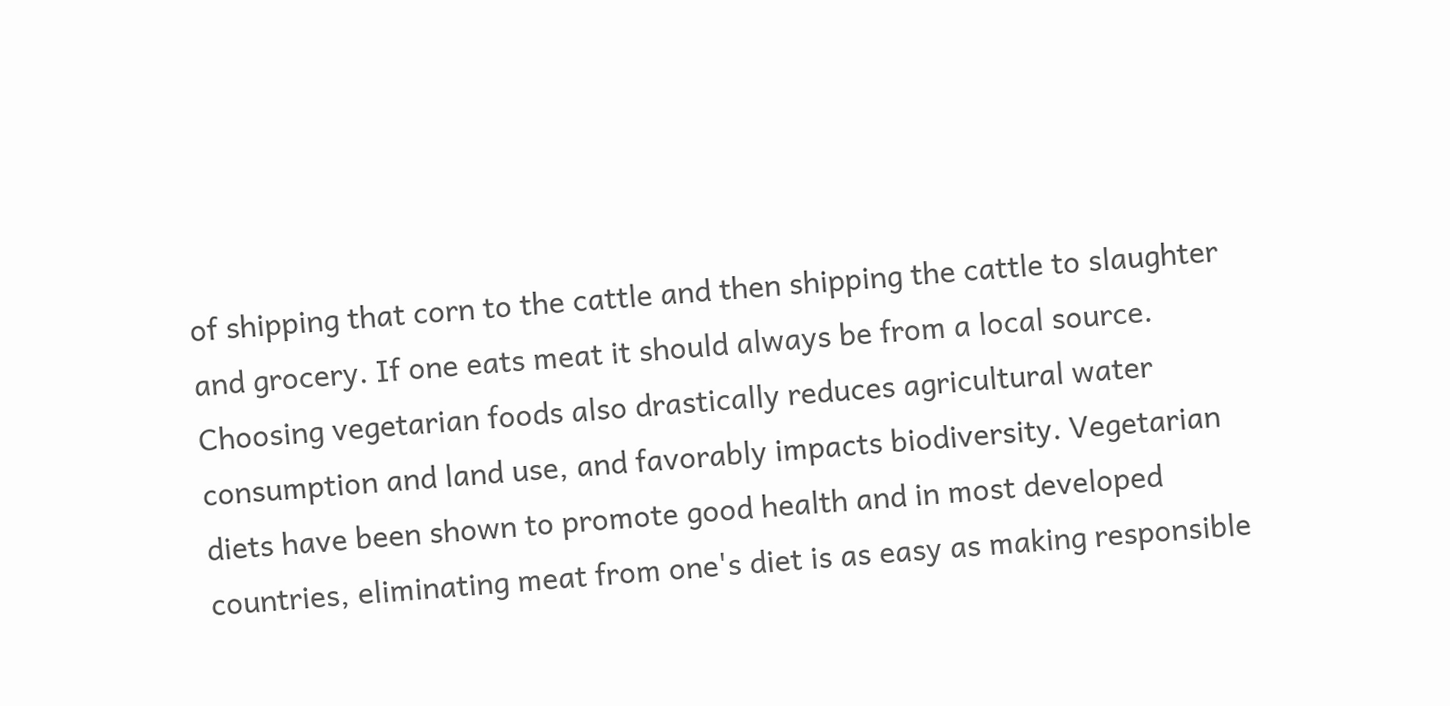of shipping that corn to the cattle and then shipping the cattle to slaughter and grocery. If one eats meat it should always be from a local source. Choosing vegetarian foods also drastically reduces agricultural water consumption and land use, and favorably impacts biodiversity. Vegetarian diets have been shown to promote good health and in most developed countries, eliminating meat from one's diet is as easy as making responsible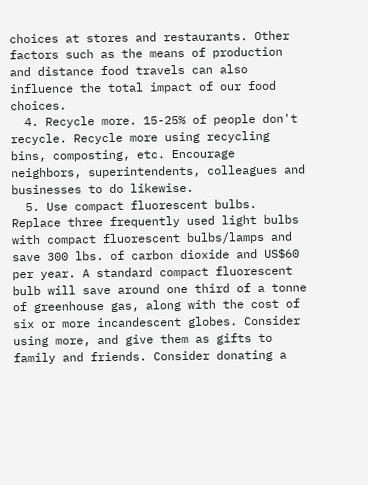choices at stores and restaurants. Other factors such as the means of production and distance food travels can also influence the total impact of our food choices.
  4. Recycle more. 15-25% of people don't recycle. Recycle more using recycling bins, composting, etc. Encourage neighbors, superintendents, colleagues and businesses to do likewise.
  5. Use compact fluorescent bulbs. Replace three frequently used light bulbs with compact fluorescent bulbs/lamps and save 300 lbs. of carbon dioxide and US$60 per year. A standard compact fluorescent bulb will save around one third of a tonne of greenhouse gas, along with the cost of six or more incandescent globes. Consider using more, and give them as gifts to family and friends. Consider donating a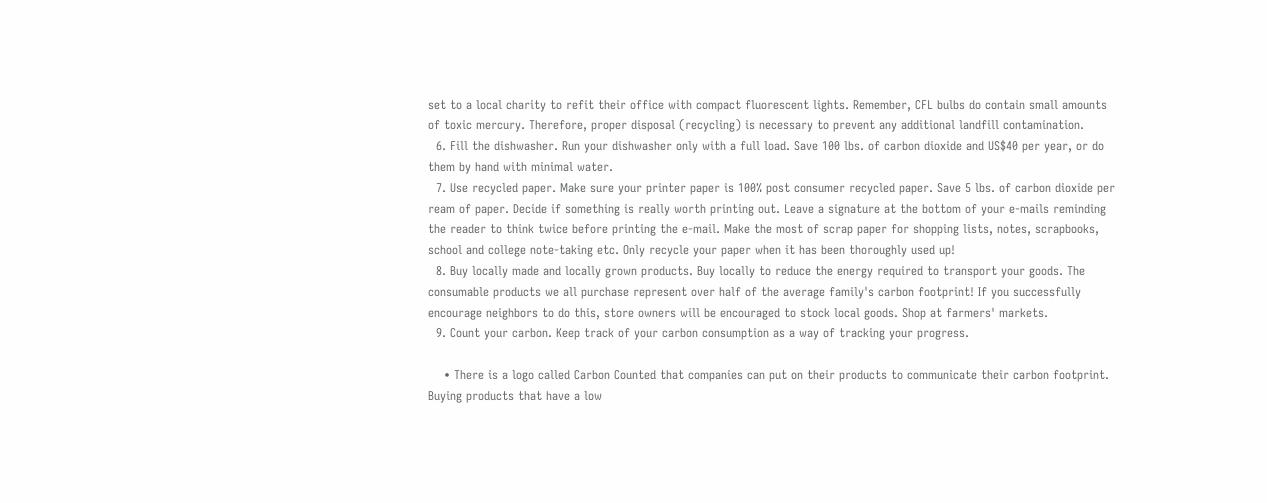set to a local charity to refit their office with compact fluorescent lights. Remember, CFL bulbs do contain small amounts of toxic mercury. Therefore, proper disposal (recycling) is necessary to prevent any additional landfill contamination.
  6. Fill the dishwasher. Run your dishwasher only with a full load. Save 100 lbs. of carbon dioxide and US$40 per year, or do them by hand with minimal water.
  7. Use recycled paper. Make sure your printer paper is 100% post consumer recycled paper. Save 5 lbs. of carbon dioxide per ream of paper. Decide if something is really worth printing out. Leave a signature at the bottom of your e-mails reminding the reader to think twice before printing the e-mail. Make the most of scrap paper for shopping lists, notes, scrapbooks, school and college note-taking etc. Only recycle your paper when it has been thoroughly used up!
  8. Buy locally made and locally grown products. Buy locally to reduce the energy required to transport your goods. The consumable products we all purchase represent over half of the average family's carbon footprint! If you successfully encourage neighbors to do this, store owners will be encouraged to stock local goods. Shop at farmers' markets.
  9. Count your carbon. Keep track of your carbon consumption as a way of tracking your progress.

    • There is a logo called Carbon Counted that companies can put on their products to communicate their carbon footprint. Buying products that have a low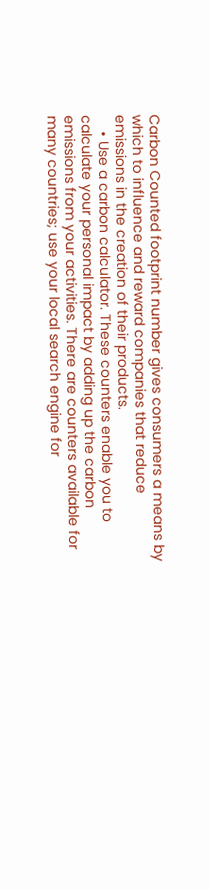Carbon Counted footprint number gives consumers a means by which to influence and reward companies that reduce emissions in the creation of their products.
    • Use a carbon calculator. These counters enable you to calculate your personal impact by adding up the carbon emissions from your activities. There are counters available for many countries; use your local search engine for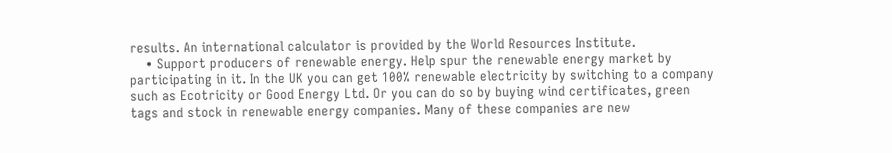results. An international calculator is provided by the World Resources Institute.
    • Support producers of renewable energy. Help spur the renewable energy market by participating in it. In the UK you can get 100% renewable electricity by switching to a company such as Ecotricity or Good Energy Ltd. Or you can do so by buying wind certificates, green tags and stock in renewable energy companies. Many of these companies are new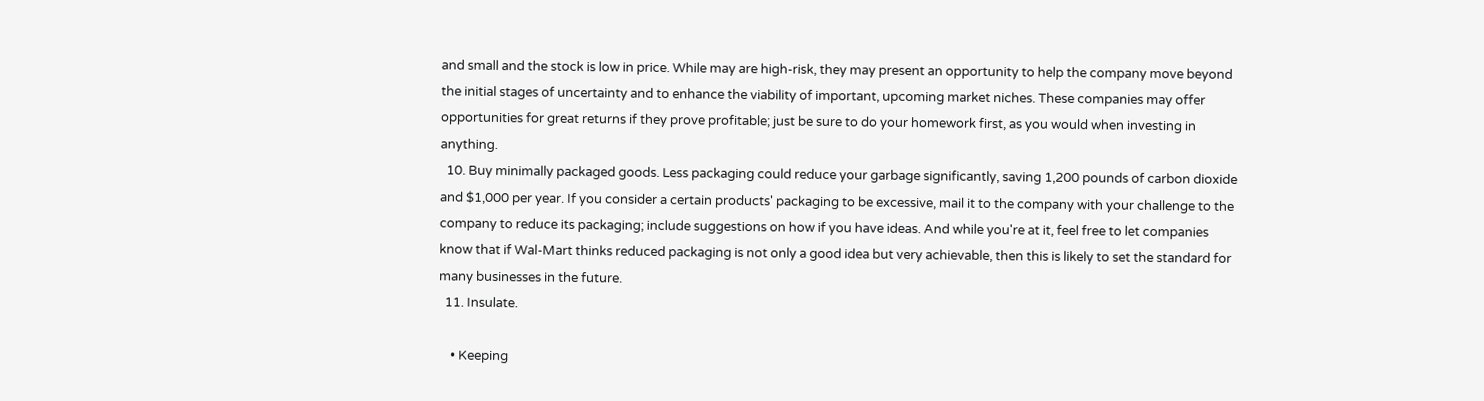and small and the stock is low in price. While may are high-risk, they may present an opportunity to help the company move beyond the initial stages of uncertainty and to enhance the viability of important, upcoming market niches. These companies may offer opportunities for great returns if they prove profitable; just be sure to do your homework first, as you would when investing in anything.
  10. Buy minimally packaged goods. Less packaging could reduce your garbage significantly, saving 1,200 pounds of carbon dioxide and $1,000 per year. If you consider a certain products' packaging to be excessive, mail it to the company with your challenge to the company to reduce its packaging; include suggestions on how if you have ideas. And while you're at it, feel free to let companies know that if Wal-Mart thinks reduced packaging is not only a good idea but very achievable, then this is likely to set the standard for many businesses in the future.
  11. Insulate.

    • Keeping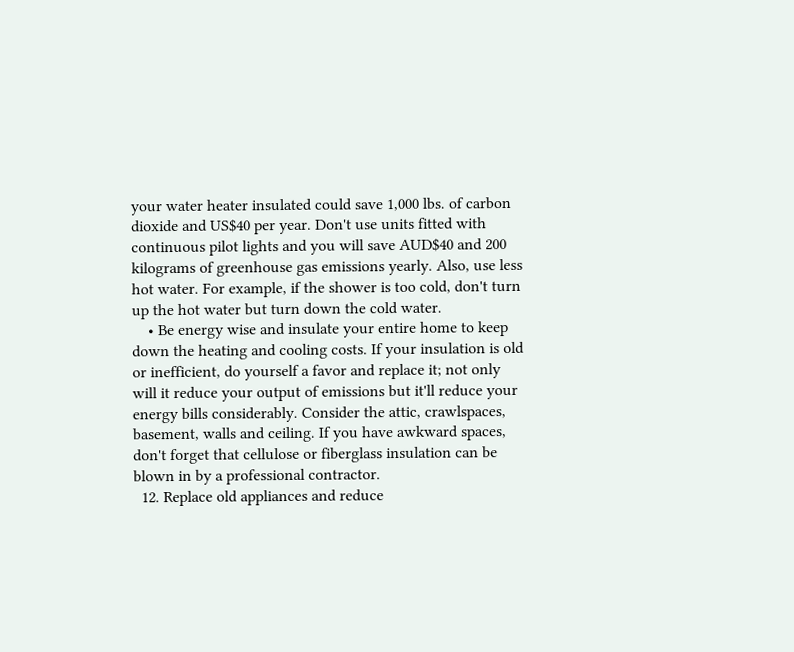your water heater insulated could save 1,000 lbs. of carbon dioxide and US$40 per year. Don't use units fitted with continuous pilot lights and you will save AUD$40 and 200 kilograms of greenhouse gas emissions yearly. Also, use less hot water. For example, if the shower is too cold, don't turn up the hot water but turn down the cold water.
    • Be energy wise and insulate your entire home to keep down the heating and cooling costs. If your insulation is old or inefficient, do yourself a favor and replace it; not only will it reduce your output of emissions but it'll reduce your energy bills considerably. Consider the attic, crawlspaces, basement, walls and ceiling. If you have awkward spaces, don't forget that cellulose or fiberglass insulation can be blown in by a professional contractor.
  12. Replace old appliances and reduce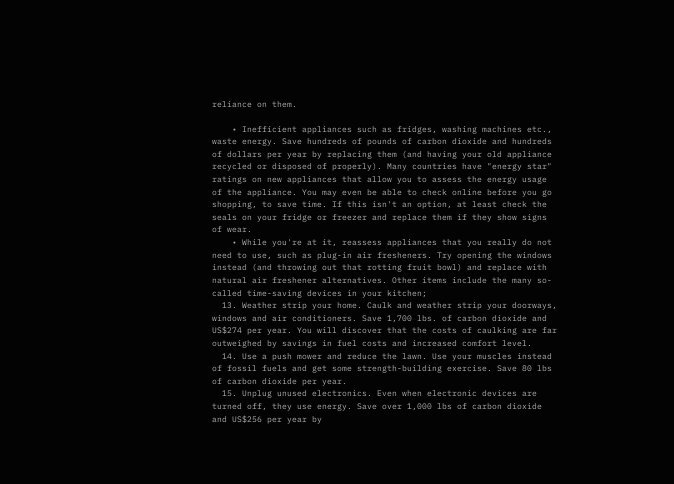reliance on them.

    • Inefficient appliances such as fridges, washing machines etc., waste energy. Save hundreds of pounds of carbon dioxide and hundreds of dollars per year by replacing them (and having your old appliance recycled or disposed of properly). Many countries have "energy star" ratings on new appliances that allow you to assess the energy usage of the appliance. You may even be able to check online before you go shopping, to save time. If this isn't an option, at least check the seals on your fridge or freezer and replace them if they show signs of wear.
    • While you're at it, reassess appliances that you really do not need to use, such as plug-in air fresheners. Try opening the windows instead (and throwing out that rotting fruit bowl) and replace with natural air freshener alternatives. Other items include the many so-called time-saving devices in your kitchen;
  13. Weather strip your home. Caulk and weather strip your doorways, windows and air conditioners. Save 1,700 lbs. of carbon dioxide and US$274 per year. You will discover that the costs of caulking are far outweighed by savings in fuel costs and increased comfort level.
  14. Use a push mower and reduce the lawn. Use your muscles instead of fossil fuels and get some strength-building exercise. Save 80 lbs of carbon dioxide per year.
  15. Unplug unused electronics. Even when electronic devices are turned off, they use energy. Save over 1,000 lbs of carbon dioxide and US$256 per year by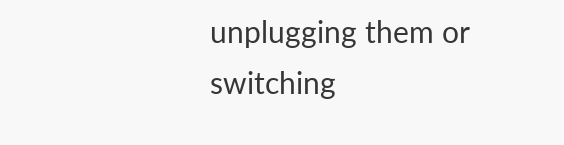unplugging them or switching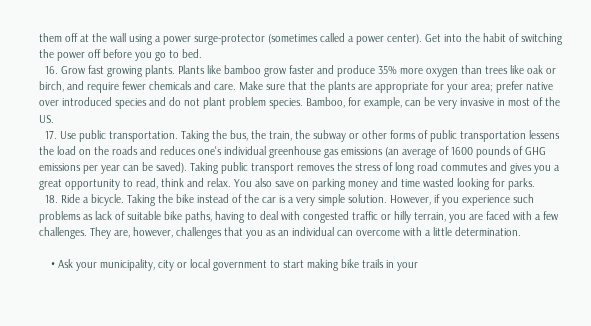them off at the wall using a power surge-protector (sometimes called a power center). Get into the habit of switching the power off before you go to bed.
  16. Grow fast growing plants. Plants like bamboo grow faster and produce 35% more oxygen than trees like oak or birch, and require fewer chemicals and care. Make sure that the plants are appropriate for your area; prefer native over introduced species and do not plant problem species. Bamboo, for example, can be very invasive in most of the US.
  17. Use public transportation. Taking the bus, the train, the subway or other forms of public transportation lessens the load on the roads and reduces one's individual greenhouse gas emissions (an average of 1600 pounds of GHG emissions per year can be saved). Taking public transport removes the stress of long road commutes and gives you a great opportunity to read, think and relax. You also save on parking money and time wasted looking for parks.
  18. Ride a bicycle. Taking the bike instead of the car is a very simple solution. However, if you experience such problems as lack of suitable bike paths, having to deal with congested traffic or hilly terrain, you are faced with a few challenges. They are, however, challenges that you as an individual can overcome with a little determination.

    • Ask your municipality, city or local government to start making bike trails in your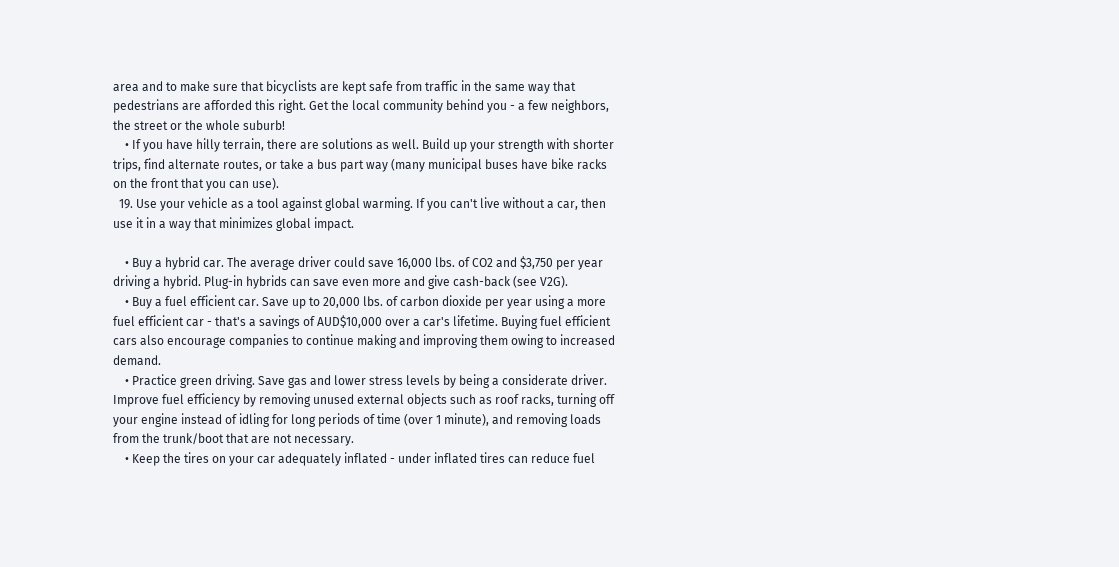area and to make sure that bicyclists are kept safe from traffic in the same way that pedestrians are afforded this right. Get the local community behind you - a few neighbors, the street or the whole suburb!
    • If you have hilly terrain, there are solutions as well. Build up your strength with shorter trips, find alternate routes, or take a bus part way (many municipal buses have bike racks on the front that you can use).
  19. Use your vehicle as a tool against global warming. If you can't live without a car, then use it in a way that minimizes global impact.

    • Buy a hybrid car. The average driver could save 16,000 lbs. of CO2 and $3,750 per year driving a hybrid. Plug-in hybrids can save even more and give cash-back (see V2G).
    • Buy a fuel efficient car. Save up to 20,000 lbs. of carbon dioxide per year using a more fuel efficient car - that's a savings of AUD$10,000 over a car's lifetime. Buying fuel efficient cars also encourage companies to continue making and improving them owing to increased demand.
    • Practice green driving. Save gas and lower stress levels by being a considerate driver. Improve fuel efficiency by removing unused external objects such as roof racks, turning off your engine instead of idling for long periods of time (over 1 minute), and removing loads from the trunk/boot that are not necessary.
    • Keep the tires on your car adequately inflated - under inflated tires can reduce fuel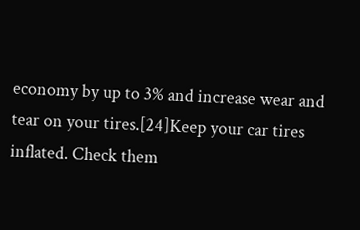economy by up to 3% and increase wear and tear on your tires.[24]Keep your car tires inflated. Check them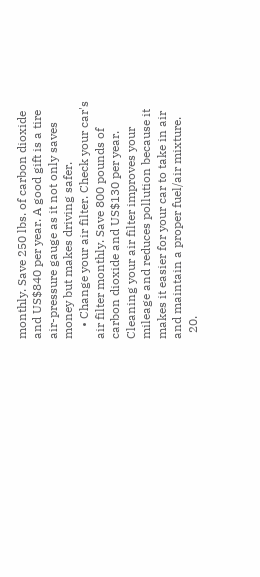monthly. Save 250 lbs. of carbon dioxide and US$840 per year. A good gift is a tire air-pressure gauge as it not only saves money but makes driving safer.
    • Change your air filter. Check your car's air filter monthly. Save 800 pounds of carbon dioxide and US$130 per year. Cleaning your air filter improves your mileage and reduces pollution because it makes it easier for your car to take in air and maintain a proper fuel/air mixture.
  20.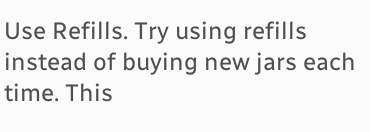Use Refills. Try using refills instead of buying new jars each time. This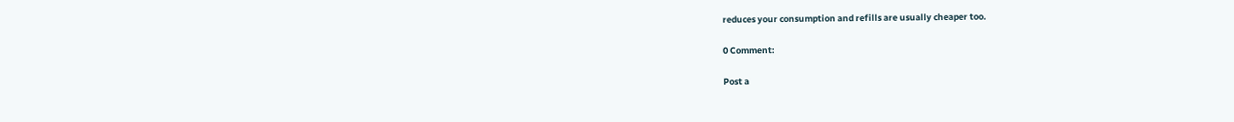reduces your consumption and refills are usually cheaper too.

0 Comment:

Post a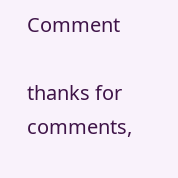Comment

thanks for comments,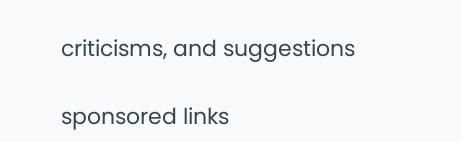criticisms, and suggestions

sponsored links